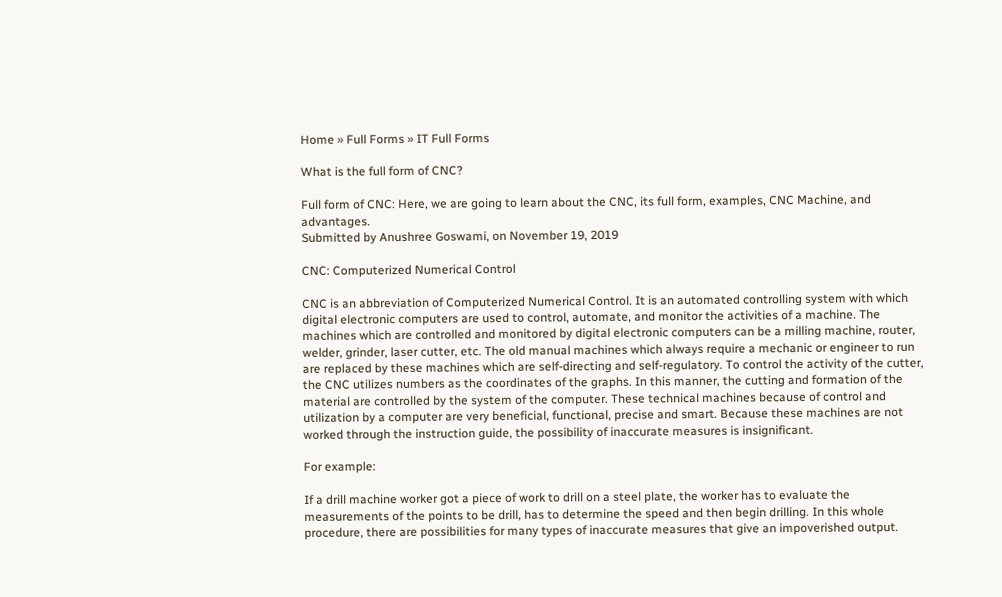Home » Full Forms » IT Full Forms

What is the full form of CNC?

Full form of CNC: Here, we are going to learn about the CNC, its full form, examples, CNC Machine, and advantages.
Submitted by Anushree Goswami, on November 19, 2019

CNC: Computerized Numerical Control

CNC is an abbreviation of Computerized Numerical Control. It is an automated controlling system with which digital electronic computers are used to control, automate, and monitor the activities of a machine. The machines which are controlled and monitored by digital electronic computers can be a milling machine, router, welder, grinder, laser cutter, etc. The old manual machines which always require a mechanic or engineer to run are replaced by these machines which are self-directing and self-regulatory. To control the activity of the cutter, the CNC utilizes numbers as the coordinates of the graphs. In this manner, the cutting and formation of the material are controlled by the system of the computer. These technical machines because of control and utilization by a computer are very beneficial, functional, precise and smart. Because these machines are not worked through the instruction guide, the possibility of inaccurate measures is insignificant.

For example:

If a drill machine worker got a piece of work to drill on a steel plate, the worker has to evaluate the measurements of the points to be drill, has to determine the speed and then begin drilling. In this whole procedure, there are possibilities for many types of inaccurate measures that give an impoverished output.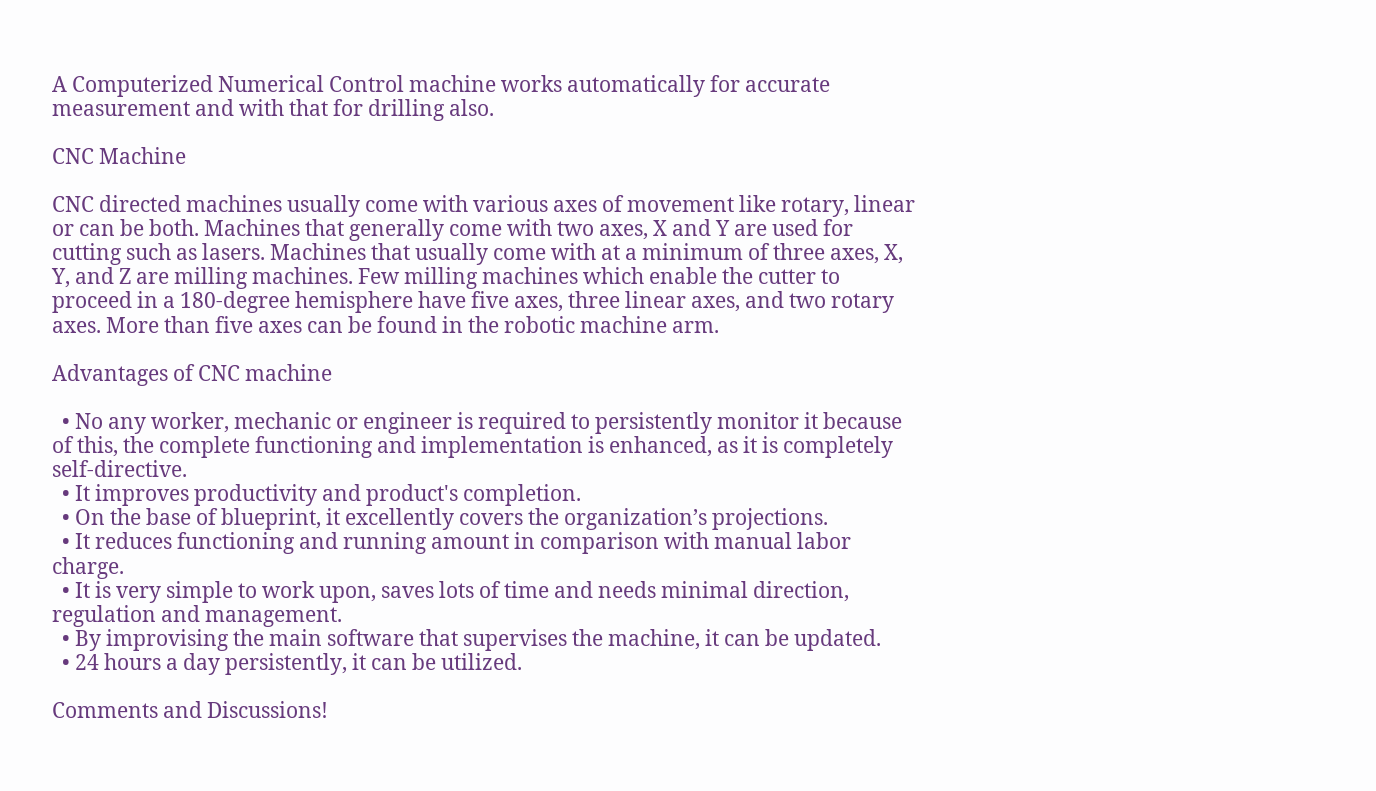A Computerized Numerical Control machine works automatically for accurate measurement and with that for drilling also.

CNC Machine

CNC directed machines usually come with various axes of movement like rotary, linear or can be both. Machines that generally come with two axes, X and Y are used for cutting such as lasers. Machines that usually come with at a minimum of three axes, X, Y, and Z are milling machines. Few milling machines which enable the cutter to proceed in a 180-degree hemisphere have five axes, three linear axes, and two rotary axes. More than five axes can be found in the robotic machine arm.

Advantages of CNC machine

  • No any worker, mechanic or engineer is required to persistently monitor it because of this, the complete functioning and implementation is enhanced, as it is completely self-directive.
  • It improves productivity and product's completion.
  • On the base of blueprint, it excellently covers the organization’s projections.
  • It reduces functioning and running amount in comparison with manual labor charge.
  • It is very simple to work upon, saves lots of time and needs minimal direction, regulation and management.
  • By improvising the main software that supervises the machine, it can be updated.
  • 24 hours a day persistently, it can be utilized.

Comments and Discussions!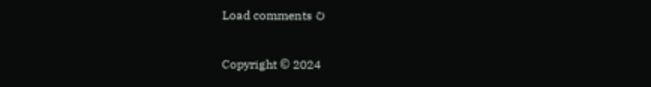Load comments ↻

Copyright © 2024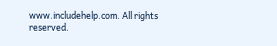www.includehelp.com. All rights reserved.